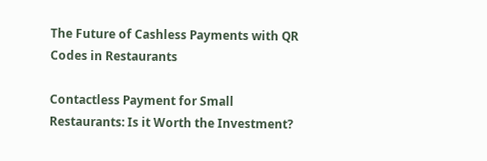The Future of Cashless Payments with QR Codes in Restaurants

Contactless Payment for Small Restaurants: Is it Worth the Investment?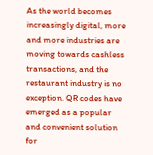As the world becomes increasingly digital, more and more industries are moving towards cashless transactions, and the restaurant industry is no exception. QR codes have emerged as a popular and convenient solution for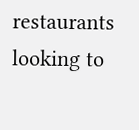restaurants looking to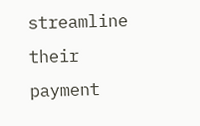streamline their payment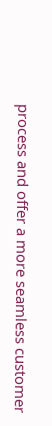process and offer a more seamless customer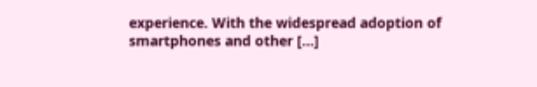experience. With the widespread adoption of smartphones and other […]